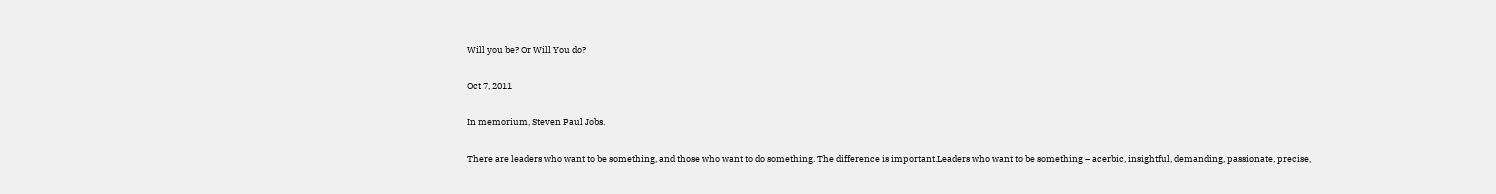Will you be? Or Will You do?

Oct 7, 2011

In memorium, Steven Paul Jobs.

There are leaders who want to be something, and those who want to do something. The difference is important.Leaders who want to be something – acerbic, insightful, demanding, passionate, precise,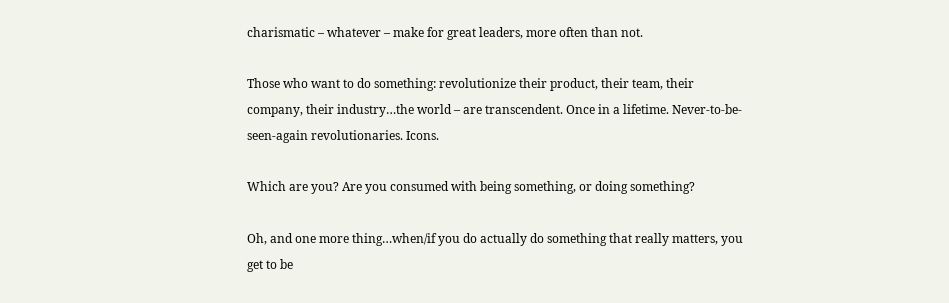charismatic – whatever – make for great leaders, more often than not.

Those who want to do something: revolutionize their product, their team, their company, their industry…the world – are transcendent. Once in a lifetime. Never-to-be-seen-again revolutionaries. Icons.

Which are you? Are you consumed with being something, or doing something?

Oh, and one more thing…when/if you do actually do something that really matters, you get to be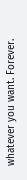whatever you want. Forever.